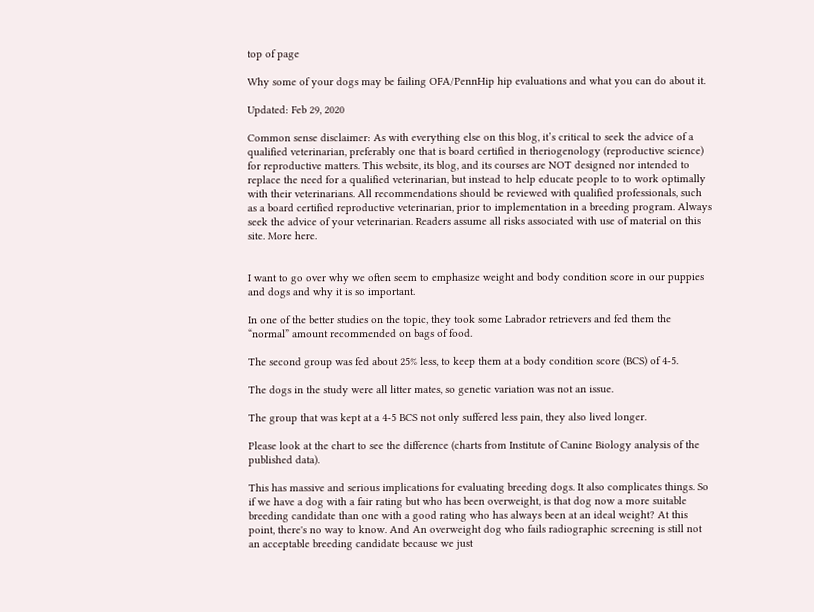top of page

Why some of your dogs may be failing OFA/PennHip hip evaluations and what you can do about it.

Updated: Feb 29, 2020

Common sense disclaimer: As with everything else on this blog, it’s critical to seek the advice of a qualified veterinarian, preferably one that is board certified in theriogenology (reproductive science) for reproductive matters. This website, its blog, and its courses are NOT designed nor intended to replace the need for a qualified veterinarian, but instead to help educate people to to work optimally with their veterinarians. All recommendations should be reviewed with qualified professionals, such as a board certified reproductive veterinarian, prior to implementation in a breeding program. Always seek the advice of your veterinarian. Readers assume all risks associated with use of material on this site. More here.


I want to go over why we often seem to emphasize weight and body condition score in our puppies and dogs and why it is so important.

In one of the better studies on the topic, they took some Labrador retrievers and fed them the “normal” amount recommended on bags of food.

The second group was fed about 25% less, to keep them at a body condition score (BCS) of 4-5.

The dogs in the study were all litter mates, so genetic variation was not an issue.

The group that was kept at a 4-5 BCS not only suffered less pain, they also lived longer.

Please look at the chart to see the difference (charts from Institute of Canine Biology analysis of the published data).

This has massive and serious implications for evaluating breeding dogs. It also complicates things. So if we have a dog with a fair rating but who has been overweight, is that dog now a more suitable breeding candidate than one with a good rating who has always been at an ideal weight? At this point, there's no way to know. And An overweight dog who fails radiographic screening is still not an acceptable breeding candidate because we just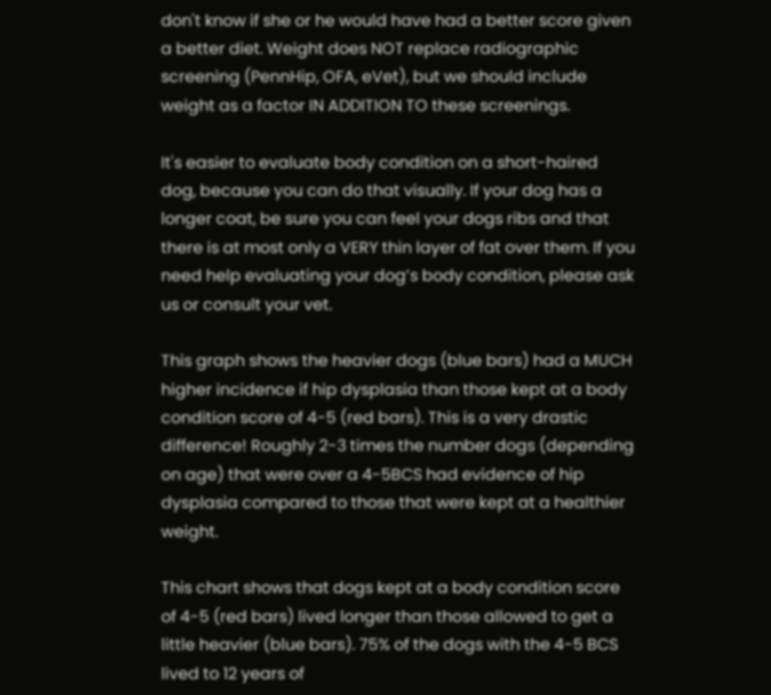don't know if she or he would have had a better score given a better diet. Weight does NOT replace radiographic screening (PennHip, OFA, eVet), but we should include weight as a factor IN ADDITION TO these screenings.

It's easier to evaluate body condition on a short-haired dog, because you can do that visually. If your dog has a longer coat, be sure you can feel your dogs ribs and that there is at most only a VERY thin layer of fat over them. If you need help evaluating your dog’s body condition, please ask us or consult your vet.

This graph shows the heavier dogs (blue bars) had a MUCH higher incidence if hip dysplasia than those kept at a body condition score of 4-5 (red bars). This is a very drastic difference! Roughly 2-3 times the number dogs (depending on age) that were over a 4-5BCS had evidence of hip dysplasia compared to those that were kept at a healthier weight.

This chart shows that dogs kept at a body condition score of 4-5 (red bars) lived longer than those allowed to get a little heavier (blue bars). 75% of the dogs with the 4-5 BCS lived to 12 years of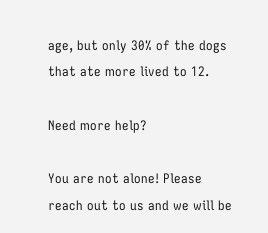age, but only 30% of the dogs that ate more lived to 12.

Need more help?

You are not alone! Please reach out to us and we will be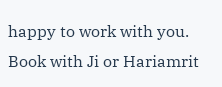happy to work with you. Book with Ji or Hariamrit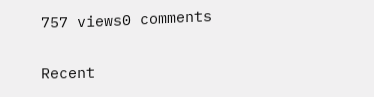757 views0 comments

Recent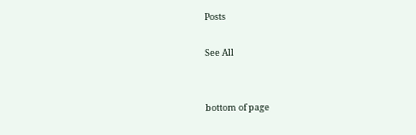Posts

See All


bottom of page